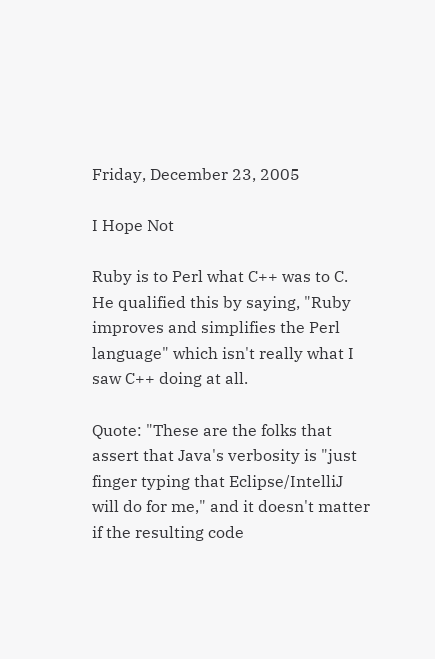Friday, December 23, 2005

I Hope Not

Ruby is to Perl what C++ was to C. He qualified this by saying, "Ruby improves and simplifies the Perl language" which isn't really what I saw C++ doing at all.

Quote: "These are the folks that assert that Java's verbosity is "just finger typing that Eclipse/IntelliJ will do for me," and it doesn't matter if the resulting code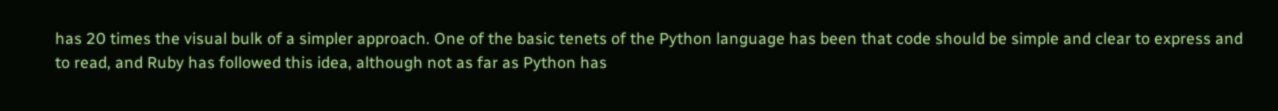has 20 times the visual bulk of a simpler approach. One of the basic tenets of the Python language has been that code should be simple and clear to express and to read, and Ruby has followed this idea, although not as far as Python has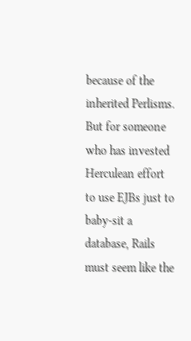because of the inherited Perlisms. But for someone who has invested Herculean effort to use EJBs just to baby-sit a database, Rails must seem like the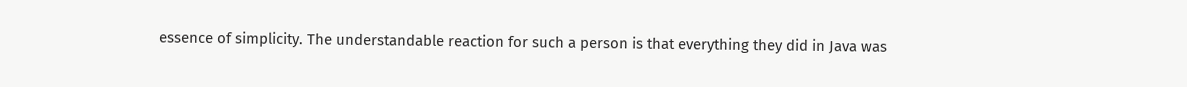essence of simplicity. The understandable reaction for such a person is that everything they did in Java was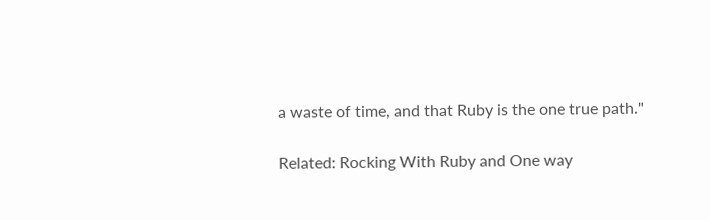a waste of time, and that Ruby is the one true path."

Related: Rocking With Ruby and One way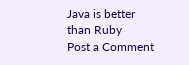Java is better than Ruby
Post a Comment